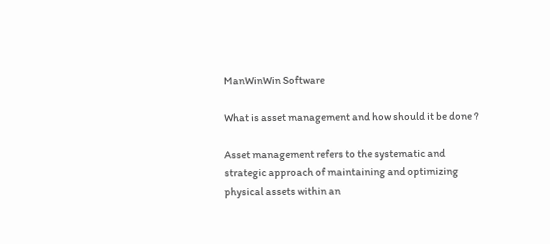ManWinWin Software

What is asset management and how should it be done ?

Asset management refers to the systematic and strategic approach of maintaining and optimizing physical assets within an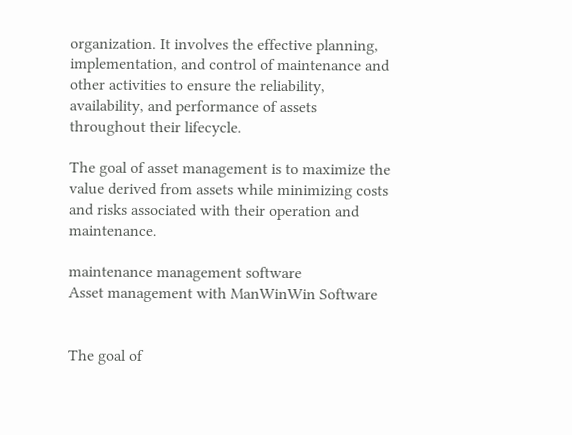organization. It involves the effective planning, implementation, and control of maintenance and other activities to ensure the reliability, availability, and performance of assets throughout their lifecycle.

The goal of asset management is to maximize the value derived from assets while minimizing costs and risks associated with their operation and maintenance.

maintenance management software
Asset management with ManWinWin Software


The goal of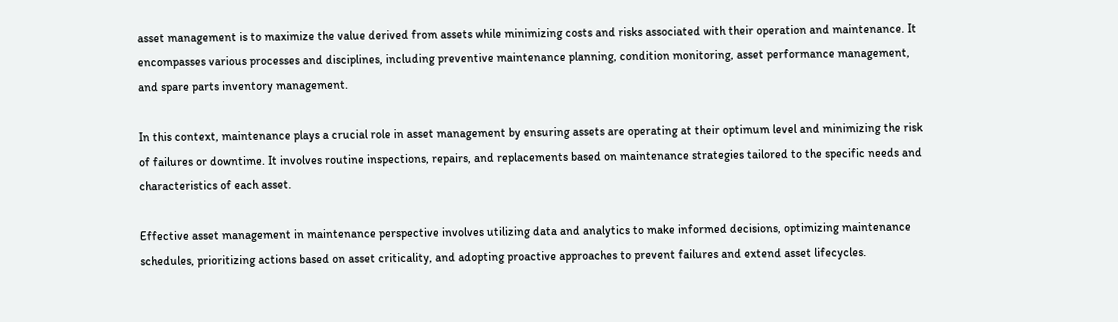asset management is to maximize the value derived from assets while minimizing costs and risks associated with their operation and maintenance. It encompasses various processes and disciplines, including preventive maintenance planning, condition monitoring, asset performance management, and spare parts inventory management.

In this context, maintenance plays a crucial role in asset management by ensuring assets are operating at their optimum level and minimizing the risk of failures or downtime. It involves routine inspections, repairs, and replacements based on maintenance strategies tailored to the specific needs and characteristics of each asset.

Effective asset management in maintenance perspective involves utilizing data and analytics to make informed decisions, optimizing maintenance schedules, prioritizing actions based on asset criticality, and adopting proactive approaches to prevent failures and extend asset lifecycles.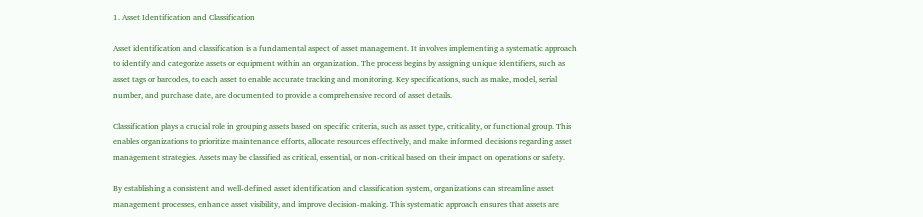1. Asset Identification and Classification

Asset identification and classification is a fundamental aspect of asset management. It involves implementing a systematic approach to identify and categorize assets or equipment within an organization. The process begins by assigning unique identifiers, such as asset tags or barcodes, to each asset to enable accurate tracking and monitoring. Key specifications, such as make, model, serial number, and purchase date, are documented to provide a comprehensive record of asset details.

Classification plays a crucial role in grouping assets based on specific criteria, such as asset type, criticality, or functional group. This enables organizations to prioritize maintenance efforts, allocate resources effectively, and make informed decisions regarding asset management strategies. Assets may be classified as critical, essential, or non-critical based on their impact on operations or safety.

By establishing a consistent and well-defined asset identification and classification system, organizations can streamline asset management processes, enhance asset visibility, and improve decision-making. This systematic approach ensures that assets are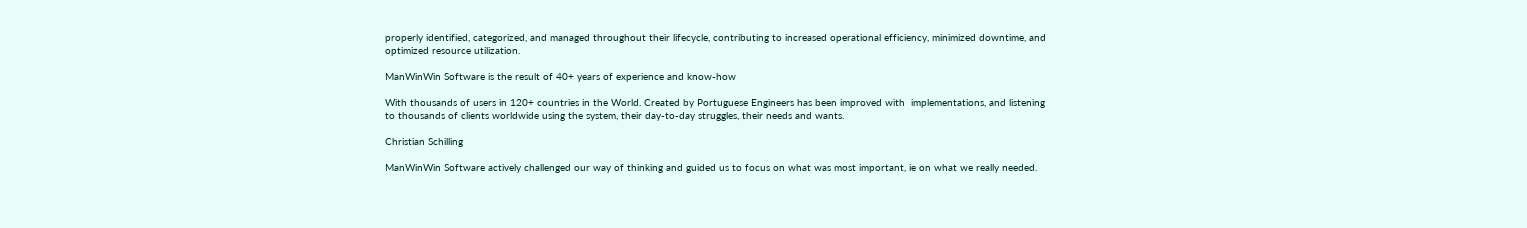properly identified, categorized, and managed throughout their lifecycle, contributing to increased operational efficiency, minimized downtime, and optimized resource utilization.

ManWinWin Software is the result of 40+ years of experience and know-how

With thousands of users in 120+ countries in the World. Created by Portuguese Engineers has been improved with  implementations, and listening to thousands of clients worldwide using the system, their day-to-day struggles, their needs and wants.

Christian Schilling

ManWinWin Software actively challenged our way of thinking and guided us to focus on what was most important, ie on what we really needed.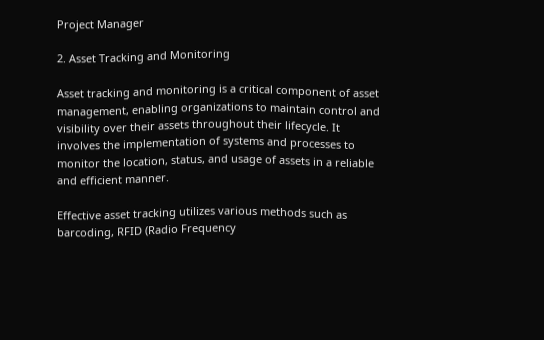Project Manager

2. Asset Tracking and Monitoring

Asset tracking and monitoring is a critical component of asset management, enabling organizations to maintain control and visibility over their assets throughout their lifecycle. It involves the implementation of systems and processes to monitor the location, status, and usage of assets in a reliable and efficient manner.

Effective asset tracking utilizes various methods such as barcoding, RFID (Radio Frequency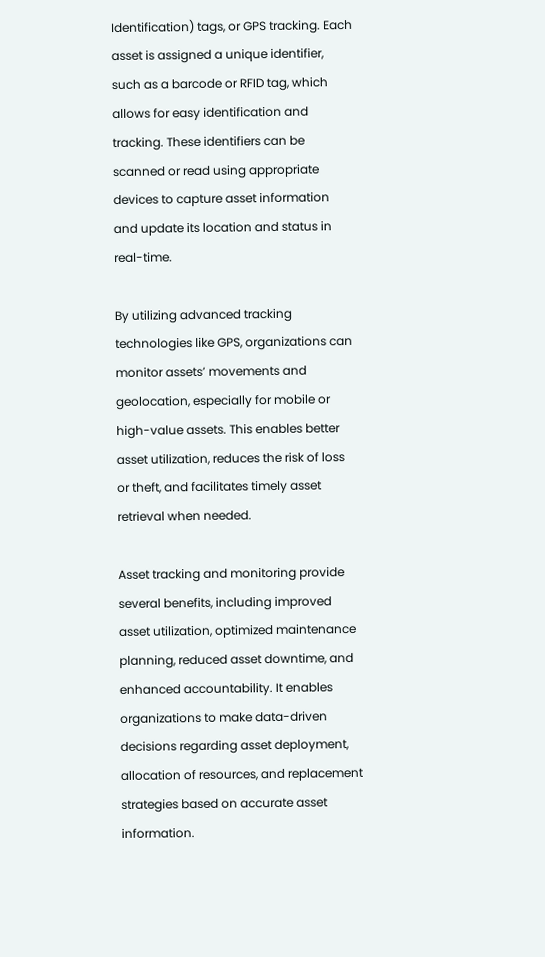Identification) tags, or GPS tracking. Each asset is assigned a unique identifier, such as a barcode or RFID tag, which allows for easy identification and tracking. These identifiers can be scanned or read using appropriate devices to capture asset information and update its location and status in real-time.

By utilizing advanced tracking technologies like GPS, organizations can monitor assets’ movements and geolocation, especially for mobile or high-value assets. This enables better asset utilization, reduces the risk of loss or theft, and facilitates timely asset retrieval when needed.

Asset tracking and monitoring provide several benefits, including improved asset utilization, optimized maintenance planning, reduced asset downtime, and enhanced accountability. It enables organizations to make data-driven decisions regarding asset deployment, allocation of resources, and replacement strategies based on accurate asset information.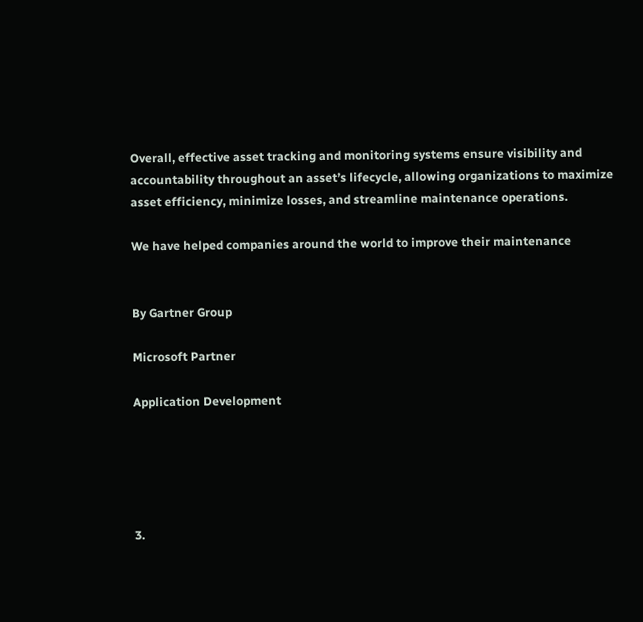Overall, effective asset tracking and monitoring systems ensure visibility and accountability throughout an asset’s lifecycle, allowing organizations to maximize asset efficiency, minimize losses, and streamline maintenance operations.

We have helped companies around the world to improve their maintenance


By Gartner Group

Microsoft Partner

Application Development





3.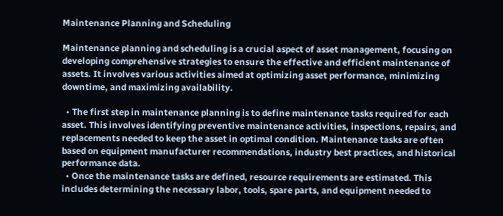Maintenance Planning and Scheduling

Maintenance planning and scheduling is a crucial aspect of asset management, focusing on developing comprehensive strategies to ensure the effective and efficient maintenance of assets. It involves various activities aimed at optimizing asset performance, minimizing downtime, and maximizing availability.

  • The first step in maintenance planning is to define maintenance tasks required for each asset. This involves identifying preventive maintenance activities, inspections, repairs, and replacements needed to keep the asset in optimal condition. Maintenance tasks are often based on equipment manufacturer recommendations, industry best practices, and historical performance data.
  • Once the maintenance tasks are defined, resource requirements are estimated. This includes determining the necessary labor, tools, spare parts, and equipment needed to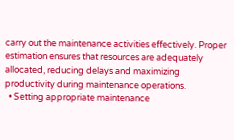carry out the maintenance activities effectively. Proper estimation ensures that resources are adequately allocated, reducing delays and maximizing productivity during maintenance operations.
  • Setting appropriate maintenance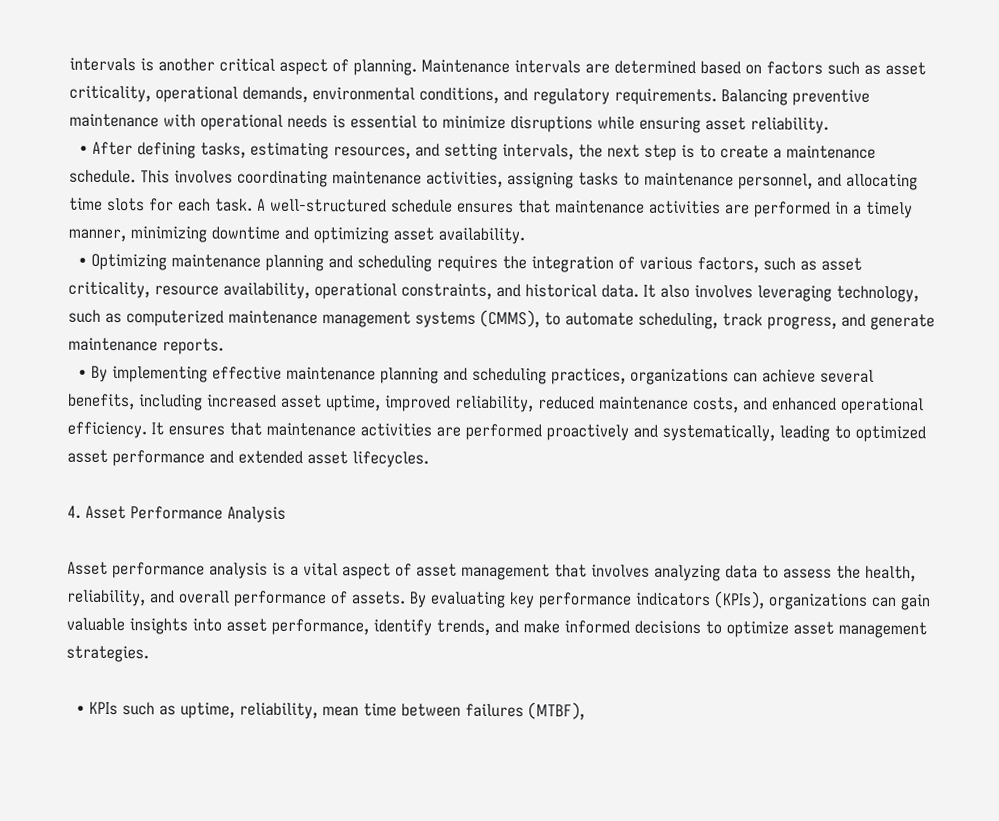intervals is another critical aspect of planning. Maintenance intervals are determined based on factors such as asset criticality, operational demands, environmental conditions, and regulatory requirements. Balancing preventive maintenance with operational needs is essential to minimize disruptions while ensuring asset reliability.
  • After defining tasks, estimating resources, and setting intervals, the next step is to create a maintenance schedule. This involves coordinating maintenance activities, assigning tasks to maintenance personnel, and allocating time slots for each task. A well-structured schedule ensures that maintenance activities are performed in a timely manner, minimizing downtime and optimizing asset availability.
  • Optimizing maintenance planning and scheduling requires the integration of various factors, such as asset criticality, resource availability, operational constraints, and historical data. It also involves leveraging technology, such as computerized maintenance management systems (CMMS), to automate scheduling, track progress, and generate maintenance reports.
  • By implementing effective maintenance planning and scheduling practices, organizations can achieve several benefits, including increased asset uptime, improved reliability, reduced maintenance costs, and enhanced operational efficiency. It ensures that maintenance activities are performed proactively and systematically, leading to optimized asset performance and extended asset lifecycles.

4. Asset Performance Analysis

Asset performance analysis is a vital aspect of asset management that involves analyzing data to assess the health, reliability, and overall performance of assets. By evaluating key performance indicators (KPIs), organizations can gain valuable insights into asset performance, identify trends, and make informed decisions to optimize asset management strategies.

  • KPIs such as uptime, reliability, mean time between failures (MTBF),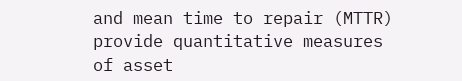and mean time to repair (MTTR) provide quantitative measures of asset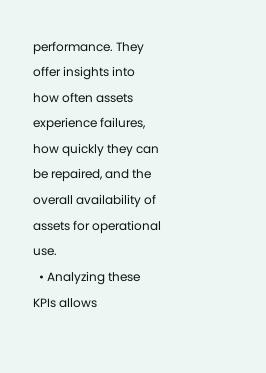performance. They offer insights into how often assets experience failures, how quickly they can be repaired, and the overall availability of assets for operational use.
  • Analyzing these KPIs allows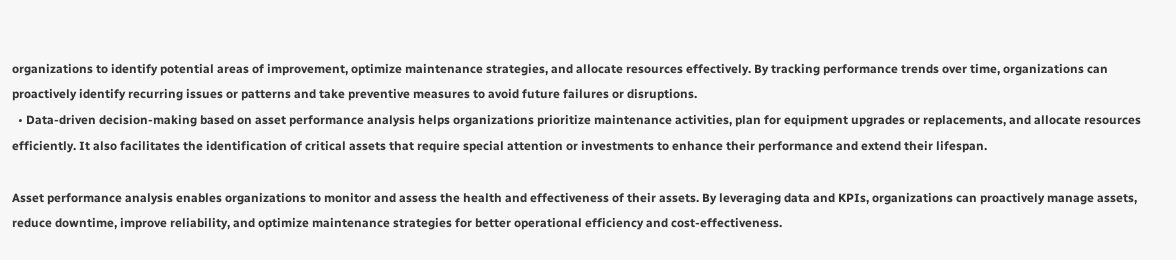organizations to identify potential areas of improvement, optimize maintenance strategies, and allocate resources effectively. By tracking performance trends over time, organizations can proactively identify recurring issues or patterns and take preventive measures to avoid future failures or disruptions.
  • Data-driven decision-making based on asset performance analysis helps organizations prioritize maintenance activities, plan for equipment upgrades or replacements, and allocate resources efficiently. It also facilitates the identification of critical assets that require special attention or investments to enhance their performance and extend their lifespan.

Asset performance analysis enables organizations to monitor and assess the health and effectiveness of their assets. By leveraging data and KPIs, organizations can proactively manage assets, reduce downtime, improve reliability, and optimize maintenance strategies for better operational efficiency and cost-effectiveness.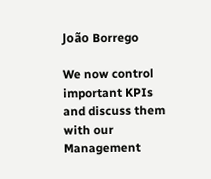João Borrego

We now control important KPIs and discuss them with our Management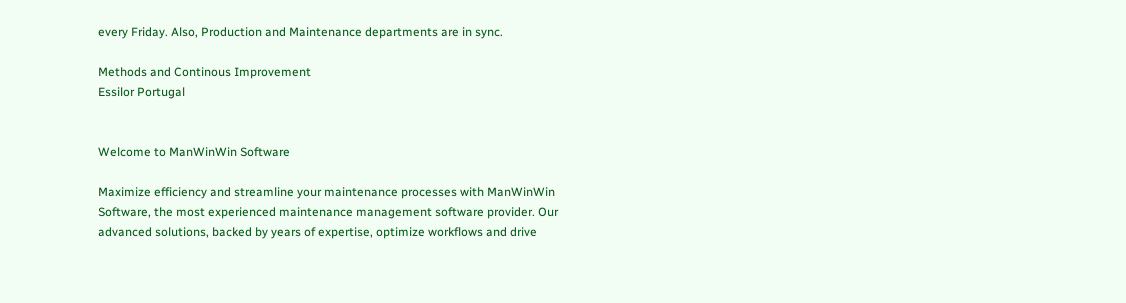every Friday. Also, Production and Maintenance departments are in sync.

Methods and Continous Improvement
Essilor Portugal


Welcome to ManWinWin Software

Maximize efficiency and streamline your maintenance processes with ManWinWin Software, the most experienced maintenance management software provider. Our advanced solutions, backed by years of expertise, optimize workflows and drive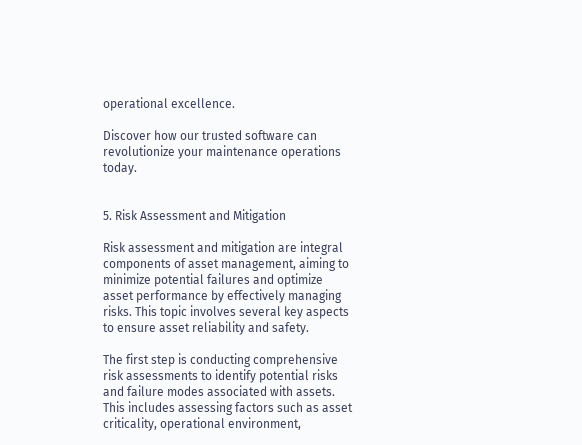operational excellence.

Discover how our trusted software can revolutionize your maintenance operations today.


5. Risk Assessment and Mitigation

Risk assessment and mitigation are integral components of asset management, aiming to minimize potential failures and optimize asset performance by effectively managing risks. This topic involves several key aspects to ensure asset reliability and safety.

The first step is conducting comprehensive risk assessments to identify potential risks and failure modes associated with assets. This includes assessing factors such as asset criticality, operational environment,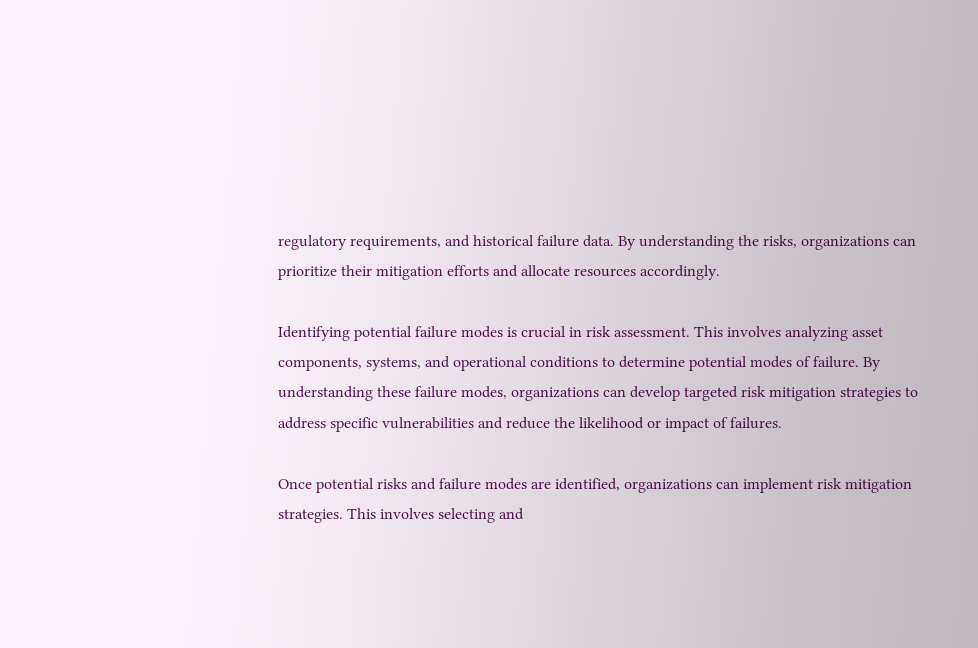regulatory requirements, and historical failure data. By understanding the risks, organizations can prioritize their mitigation efforts and allocate resources accordingly.

Identifying potential failure modes is crucial in risk assessment. This involves analyzing asset components, systems, and operational conditions to determine potential modes of failure. By understanding these failure modes, organizations can develop targeted risk mitigation strategies to address specific vulnerabilities and reduce the likelihood or impact of failures.

Once potential risks and failure modes are identified, organizations can implement risk mitigation strategies. This involves selecting and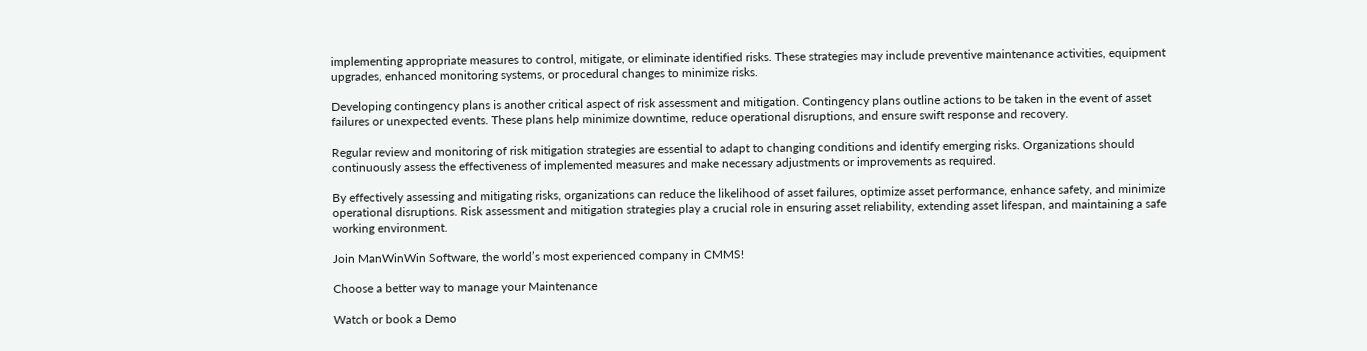implementing appropriate measures to control, mitigate, or eliminate identified risks. These strategies may include preventive maintenance activities, equipment upgrades, enhanced monitoring systems, or procedural changes to minimize risks.

Developing contingency plans is another critical aspect of risk assessment and mitigation. Contingency plans outline actions to be taken in the event of asset failures or unexpected events. These plans help minimize downtime, reduce operational disruptions, and ensure swift response and recovery.

Regular review and monitoring of risk mitigation strategies are essential to adapt to changing conditions and identify emerging risks. Organizations should continuously assess the effectiveness of implemented measures and make necessary adjustments or improvements as required.

By effectively assessing and mitigating risks, organizations can reduce the likelihood of asset failures, optimize asset performance, enhance safety, and minimize operational disruptions. Risk assessment and mitigation strategies play a crucial role in ensuring asset reliability, extending asset lifespan, and maintaining a safe working environment.

Join ManWinWin Software, the world’s most experienced company in CMMS!

Choose a better way to manage your Maintenance

Watch or book a Demo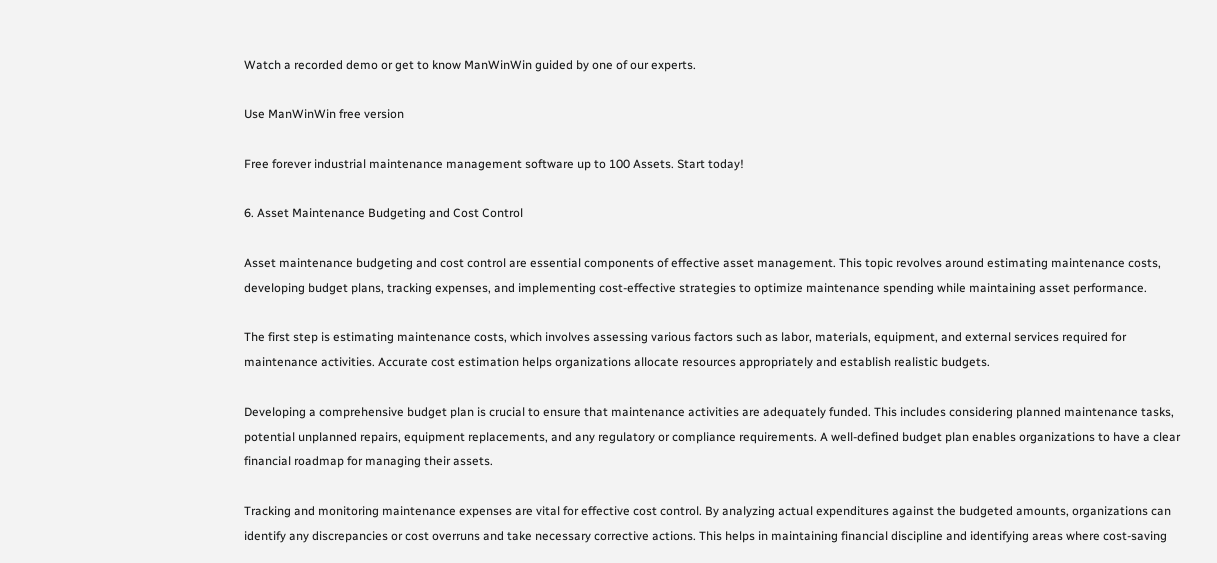Watch a recorded demo or get to know ManWinWin guided by one of our experts.

Use ManWinWin free version

Free forever industrial maintenance management software up to 100 Assets. Start today!

6. Asset Maintenance Budgeting and Cost Control

Asset maintenance budgeting and cost control are essential components of effective asset management. This topic revolves around estimating maintenance costs, developing budget plans, tracking expenses, and implementing cost-effective strategies to optimize maintenance spending while maintaining asset performance.

The first step is estimating maintenance costs, which involves assessing various factors such as labor, materials, equipment, and external services required for maintenance activities. Accurate cost estimation helps organizations allocate resources appropriately and establish realistic budgets.

Developing a comprehensive budget plan is crucial to ensure that maintenance activities are adequately funded. This includes considering planned maintenance tasks, potential unplanned repairs, equipment replacements, and any regulatory or compliance requirements. A well-defined budget plan enables organizations to have a clear financial roadmap for managing their assets.

Tracking and monitoring maintenance expenses are vital for effective cost control. By analyzing actual expenditures against the budgeted amounts, organizations can identify any discrepancies or cost overruns and take necessary corrective actions. This helps in maintaining financial discipline and identifying areas where cost-saving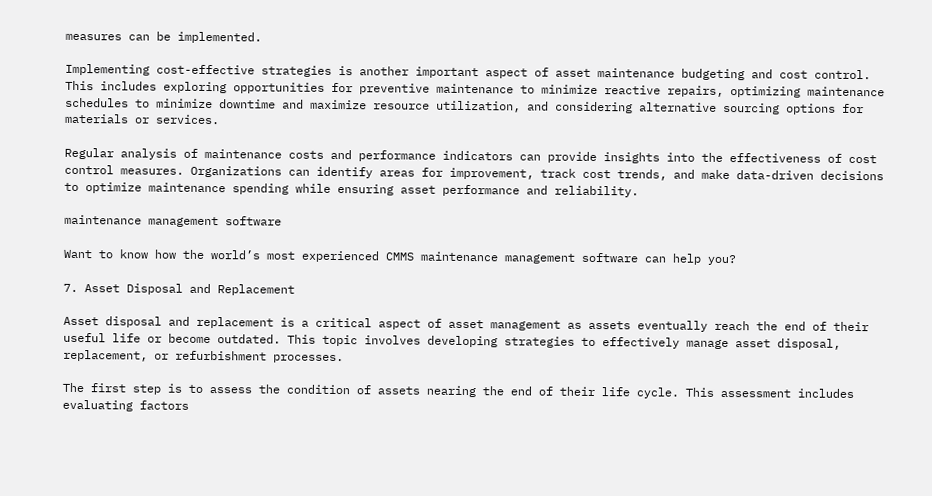measures can be implemented.

Implementing cost-effective strategies is another important aspect of asset maintenance budgeting and cost control. This includes exploring opportunities for preventive maintenance to minimize reactive repairs, optimizing maintenance schedules to minimize downtime and maximize resource utilization, and considering alternative sourcing options for materials or services.

Regular analysis of maintenance costs and performance indicators can provide insights into the effectiveness of cost control measures. Organizations can identify areas for improvement, track cost trends, and make data-driven decisions to optimize maintenance spending while ensuring asset performance and reliability.

maintenance management software

Want to know how the world’s most experienced CMMS maintenance management software can help you?

7. Asset Disposal and Replacement

Asset disposal and replacement is a critical aspect of asset management as assets eventually reach the end of their useful life or become outdated. This topic involves developing strategies to effectively manage asset disposal, replacement, or refurbishment processes.

The first step is to assess the condition of assets nearing the end of their life cycle. This assessment includes evaluating factors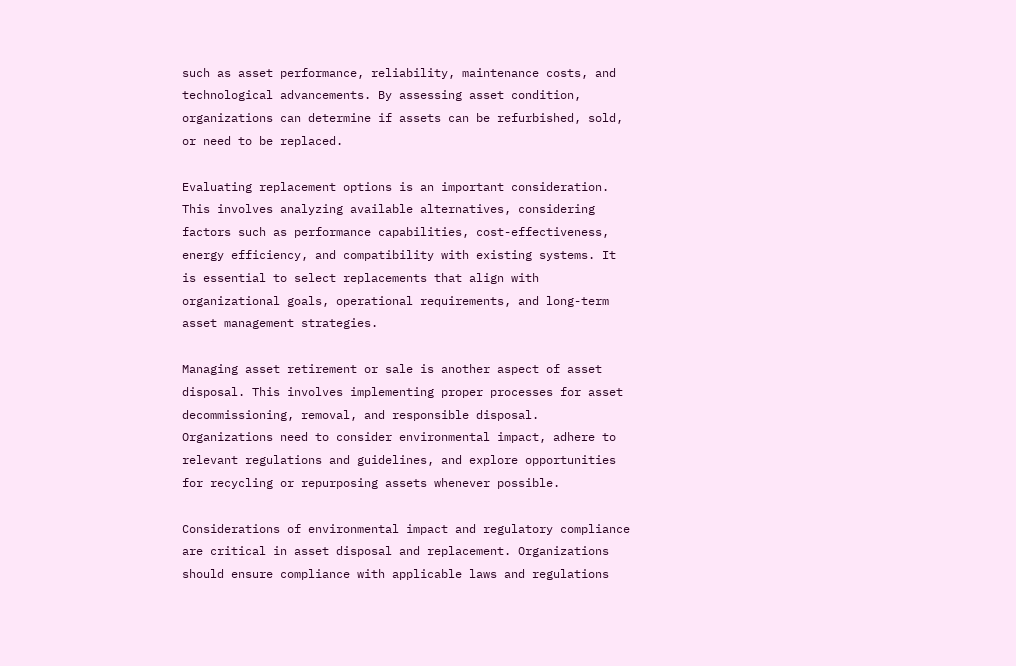such as asset performance, reliability, maintenance costs, and technological advancements. By assessing asset condition, organizations can determine if assets can be refurbished, sold, or need to be replaced.

Evaluating replacement options is an important consideration. This involves analyzing available alternatives, considering factors such as performance capabilities, cost-effectiveness, energy efficiency, and compatibility with existing systems. It is essential to select replacements that align with organizational goals, operational requirements, and long-term asset management strategies.

Managing asset retirement or sale is another aspect of asset disposal. This involves implementing proper processes for asset decommissioning, removal, and responsible disposal. Organizations need to consider environmental impact, adhere to relevant regulations and guidelines, and explore opportunities for recycling or repurposing assets whenever possible.

Considerations of environmental impact and regulatory compliance are critical in asset disposal and replacement. Organizations should ensure compliance with applicable laws and regulations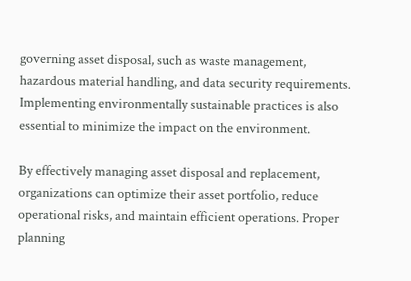governing asset disposal, such as waste management, hazardous material handling, and data security requirements. Implementing environmentally sustainable practices is also essential to minimize the impact on the environment.

By effectively managing asset disposal and replacement, organizations can optimize their asset portfolio, reduce operational risks, and maintain efficient operations. Proper planning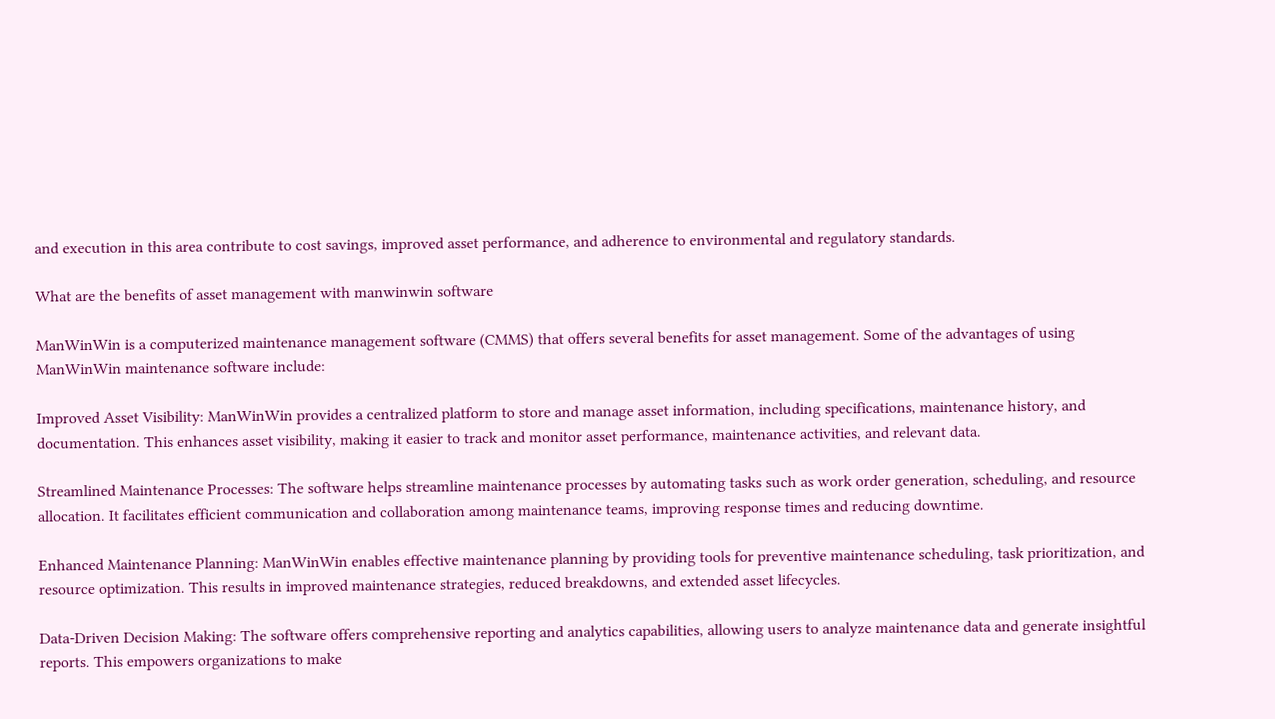and execution in this area contribute to cost savings, improved asset performance, and adherence to environmental and regulatory standards.

What are the benefits of asset management with manwinwin software

ManWinWin is a computerized maintenance management software (CMMS) that offers several benefits for asset management. Some of the advantages of using ManWinWin maintenance software include:

Improved Asset Visibility: ManWinWin provides a centralized platform to store and manage asset information, including specifications, maintenance history, and documentation. This enhances asset visibility, making it easier to track and monitor asset performance, maintenance activities, and relevant data.

Streamlined Maintenance Processes: The software helps streamline maintenance processes by automating tasks such as work order generation, scheduling, and resource allocation. It facilitates efficient communication and collaboration among maintenance teams, improving response times and reducing downtime.

Enhanced Maintenance Planning: ManWinWin enables effective maintenance planning by providing tools for preventive maintenance scheduling, task prioritization, and resource optimization. This results in improved maintenance strategies, reduced breakdowns, and extended asset lifecycles.

Data-Driven Decision Making: The software offers comprehensive reporting and analytics capabilities, allowing users to analyze maintenance data and generate insightful reports. This empowers organizations to make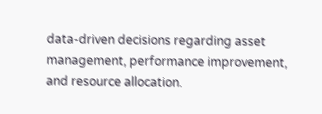data-driven decisions regarding asset management, performance improvement, and resource allocation.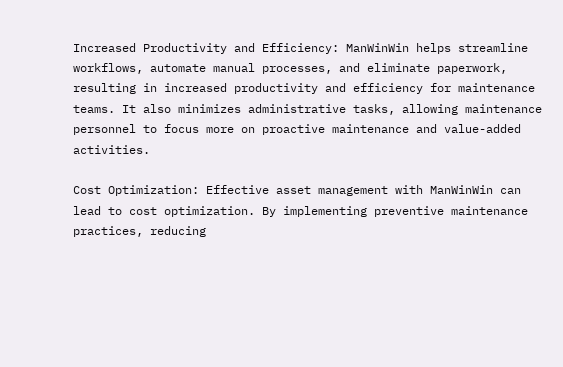Increased Productivity and Efficiency: ManWinWin helps streamline workflows, automate manual processes, and eliminate paperwork, resulting in increased productivity and efficiency for maintenance teams. It also minimizes administrative tasks, allowing maintenance personnel to focus more on proactive maintenance and value-added activities.

Cost Optimization: Effective asset management with ManWinWin can lead to cost optimization. By implementing preventive maintenance practices, reducing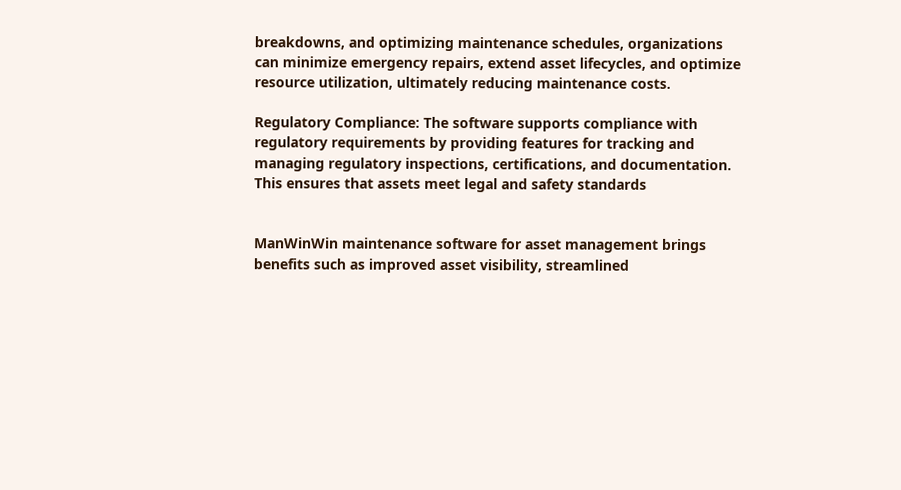breakdowns, and optimizing maintenance schedules, organizations can minimize emergency repairs, extend asset lifecycles, and optimize resource utilization, ultimately reducing maintenance costs.

Regulatory Compliance: The software supports compliance with regulatory requirements by providing features for tracking and managing regulatory inspections, certifications, and documentation. This ensures that assets meet legal and safety standards


ManWinWin maintenance software for asset management brings benefits such as improved asset visibility, streamlined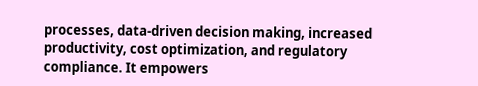processes, data-driven decision making, increased productivity, cost optimization, and regulatory compliance. It empowers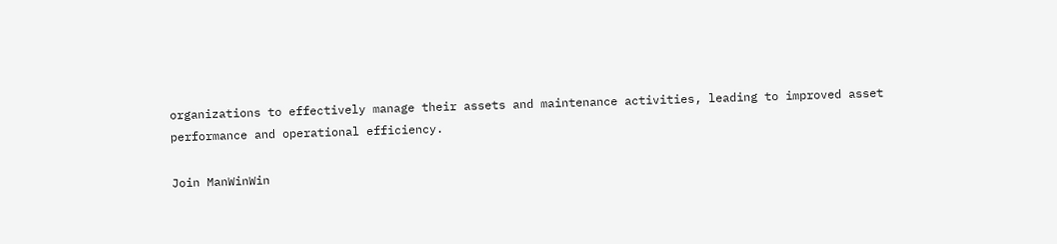organizations to effectively manage their assets and maintenance activities, leading to improved asset performance and operational efficiency.

Join ManWinWin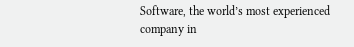Software, the world’s most experienced company in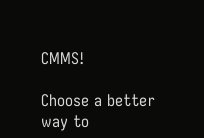CMMS!

Choose a better way to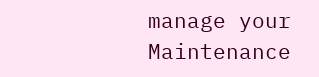manage your Maintenance